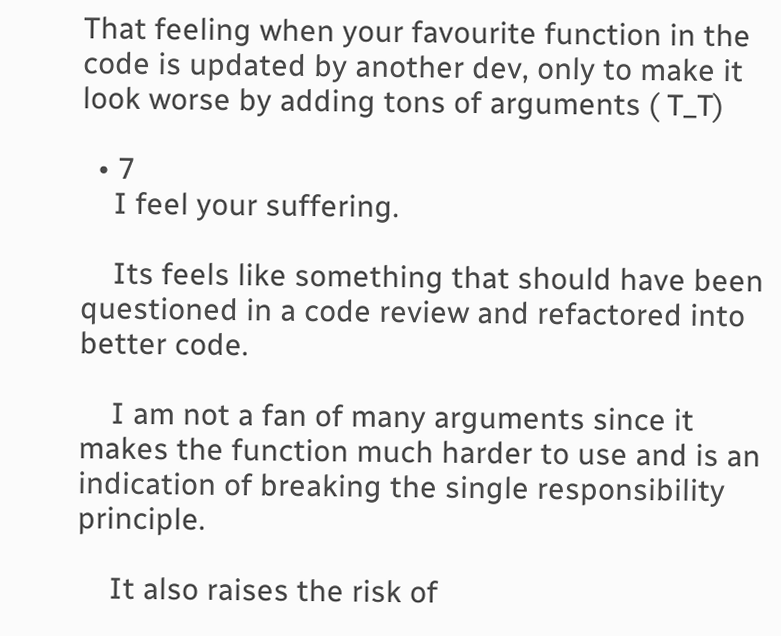That feeling when your favourite function in the code is updated by another dev, only to make it look worse by adding tons of arguments ( T_T)

  • 7
    I feel your suffering.

    Its feels like something that should have been questioned in a code review and refactored into better code.

    I am not a fan of many arguments since it makes the function much harder to use and is an indication of breaking the single responsibility principle.

    It also raises the risk of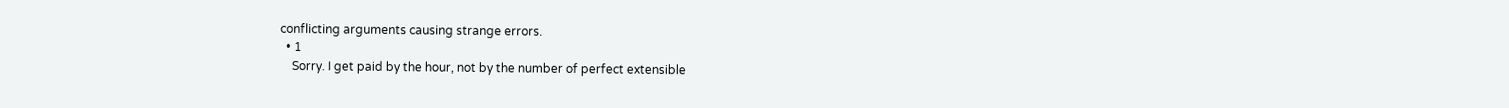conflicting arguments causing strange errors.
  • 1
    Sorry. I get paid by the hour, not by the number of perfect extensible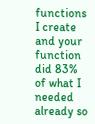functions I create and your function did 83% of what I needed already so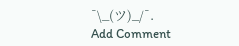¯\_(ツ)_/¯.
Add Comment